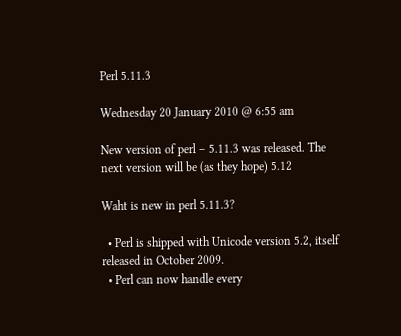Perl 5.11.3

Wednesday 20 January 2010 @ 6:55 am

New version of perl – 5.11.3 was released. The next version will be (as they hope) 5.12

Waht is new in perl 5.11.3?

  • Perl is shipped with Unicode version 5.2, itself released in October 2009.
  • Perl can now handle every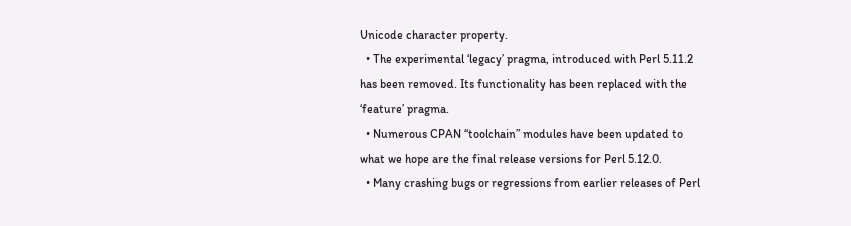Unicode character property.
  • The experimental ‘legacy’ pragma, introduced with Perl 5.11.2 has been removed. Its functionality has been replaced with the ‘feature’ pragma.
  • Numerous CPAN “toolchain” modules have been updated to what we hope are the final release versions for Perl 5.12.0.
  • Many crashing bugs or regressions from earlier releases of Perl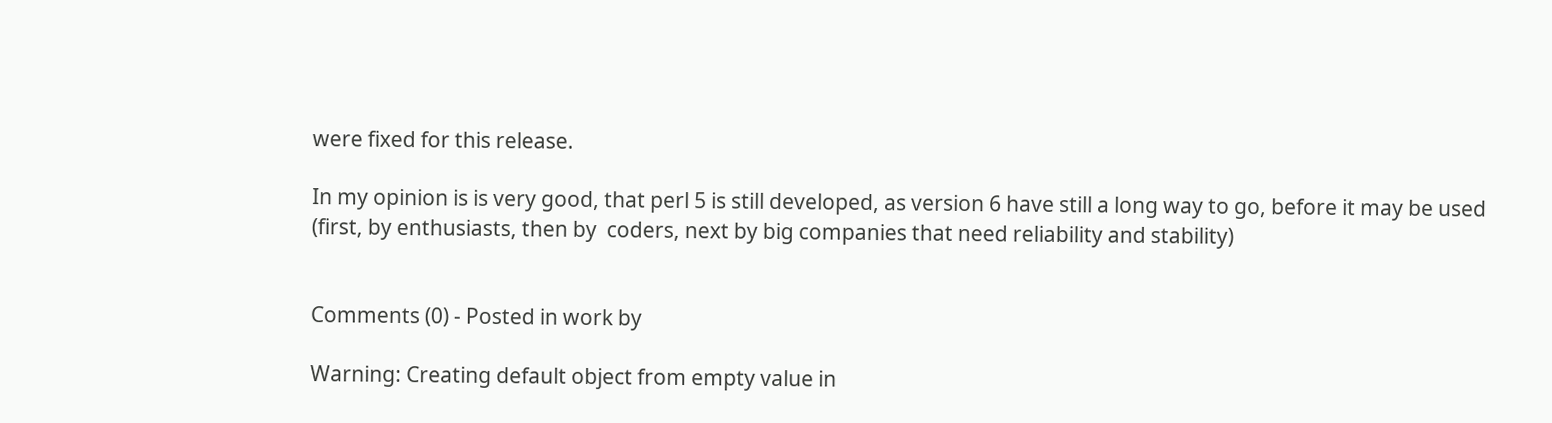were fixed for this release.

In my opinion is is very good, that perl 5 is still developed, as version 6 have still a long way to go, before it may be used (first, by enthusiasts, then by  coders, next by big companies that need reliability and stability)


Comments (0) - Posted in work by

Warning: Creating default object from empty value in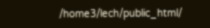/home3/lech/public_html/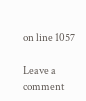on line 1057

Leave a comment